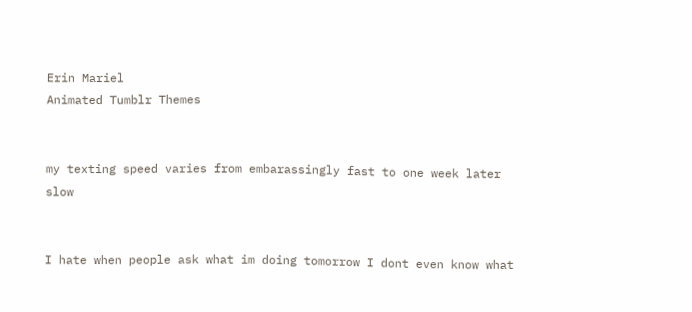Erin Mariel
Animated Tumblr Themes


my texting speed varies from embarassingly fast to one week later slow


I hate when people ask what im doing tomorrow I dont even know what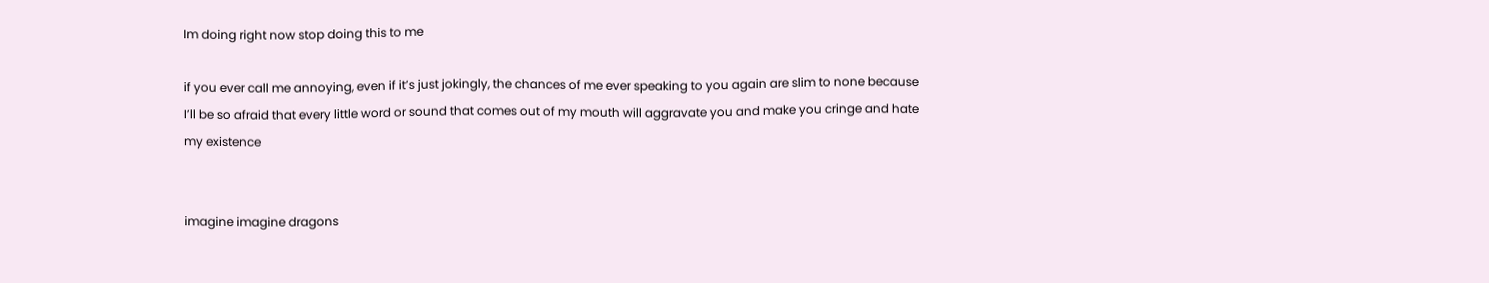Im doing right now stop doing this to me

if you ever call me annoying, even if it’s just jokingly, the chances of me ever speaking to you again are slim to none because I’ll be so afraid that every little word or sound that comes out of my mouth will aggravate you and make you cringe and hate my existence


imagine imagine dragons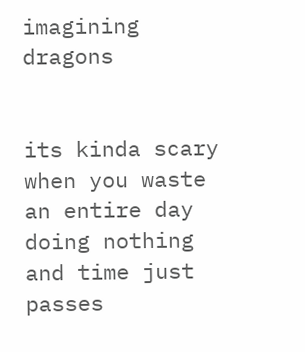imagining dragons


its kinda scary when you waste an entire day doing nothing and time just passes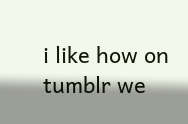i like how on tumblr we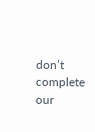don’t complete our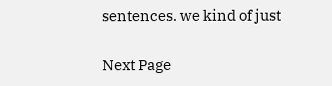sentences. we kind of just

Next Page